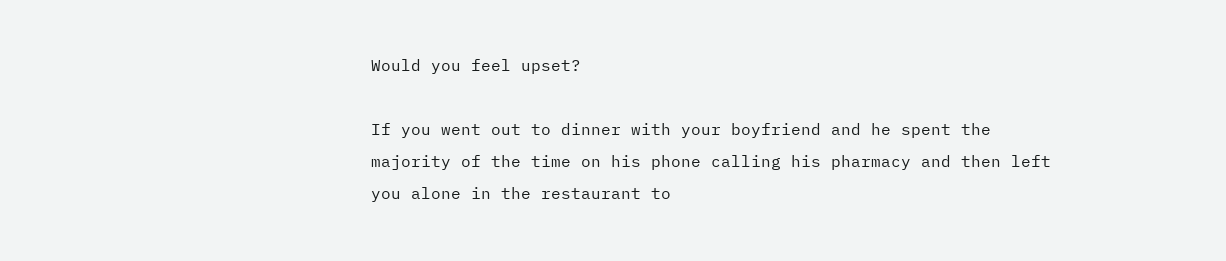Would you feel upset?

If you went out to dinner with your boyfriend and he spent the majority of the time on his phone calling his pharmacy and then left you alone in the restaurant to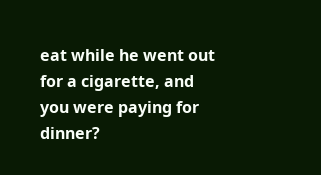eat while he went out for a cigarette, and you were paying for dinner?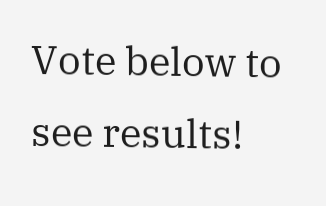Vote below to see results!